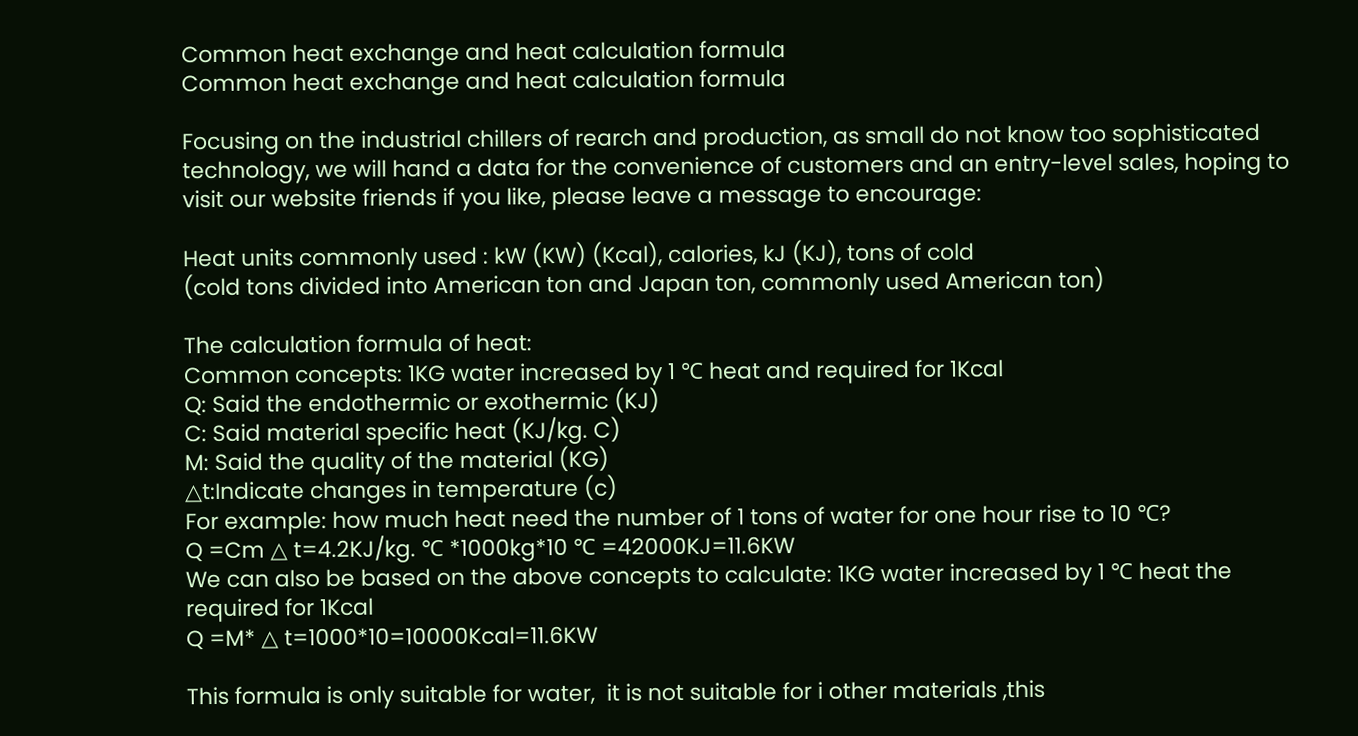Common heat exchange and heat calculation formula
Common heat exchange and heat calculation formula

Focusing on the industrial chillers of rearch and production, as small do not know too sophisticated technology, we will hand a data for the convenience of customers and an entry-level sales, hoping to visit our website friends if you like, please leave a message to encourage:

Heat units commonly used : kW (KW) (Kcal), calories, kJ (KJ), tons of cold
(cold tons divided into American ton and Japan ton, commonly used American ton)

The calculation formula of heat:
Common concepts: 1KG water increased by 1 ℃ heat and required for 1Kcal
Q: Said the endothermic or exothermic (KJ)
C: Said material specific heat (KJ/kg. C)
M: Said the quality of the material (KG)
△t:Indicate changes in temperature (c)
For example: how much heat need the number of 1 tons of water for one hour rise to 10 ℃?
Q =Cm △ t=4.2KJ/kg. ℃ *1000kg*10 ℃ =42000KJ=11.6KW
We can also be based on the above concepts to calculate: 1KG water increased by 1 ℃ heat the required for 1Kcal
Q =M* △ t=1000*10=10000Kcal=11.6KW

This formula is only suitable for water,  it is not suitable for i other materials ,this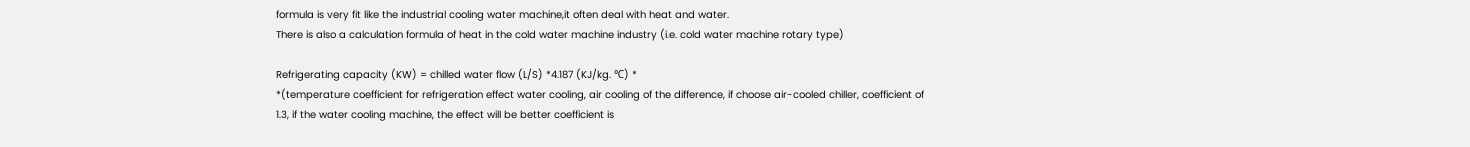formula is very fit like the industrial cooling water machine,it often deal with heat and water.
There is also a calculation formula of heat in the cold water machine industry (i.e. cold water machine rotary type)

Refrigerating capacity (KW) = chilled water flow (L/S) *4.187 (KJ/kg. ℃) *
*(temperature coefficient for refrigeration effect water cooling, air cooling of the difference, if choose air-cooled chiller, coefficient of 1.3, if the water cooling machine, the effect will be better coefficient is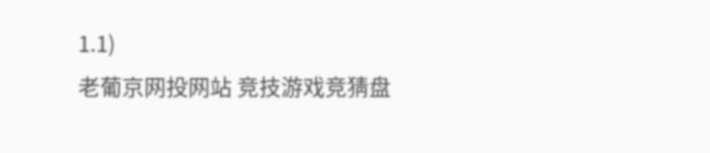1.1)
老葡京网投网站 竞技游戏竞猜盘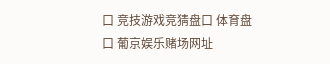口 竞技游戏竞猜盘口 体育盘口 葡京娱乐赌场网址